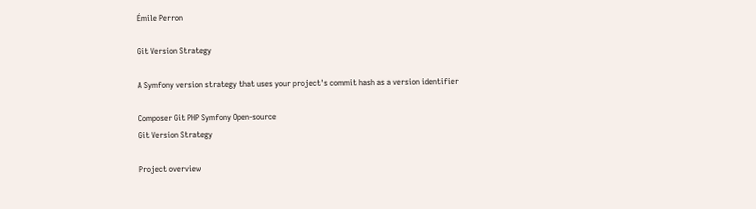Émile Perron

Git Version Strategy

A Symfony version strategy that uses your project's commit hash as a version identifier

Composer Git PHP Symfony Open-source
Git Version Strategy

Project overview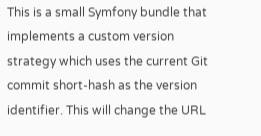This is a small Symfony bundle that implements a custom version strategy which uses the current Git commit short-hash as the version identifier. This will change the URL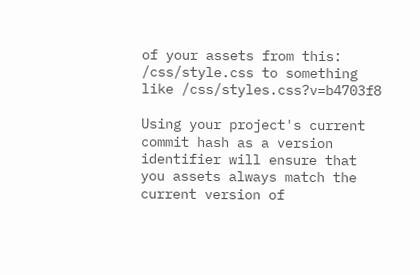of your assets from this: /css/style.css to something like /css/styles.css?v=b4703f8

Using your project's current commit hash as a version identifier will ensure that you assets always match the current version of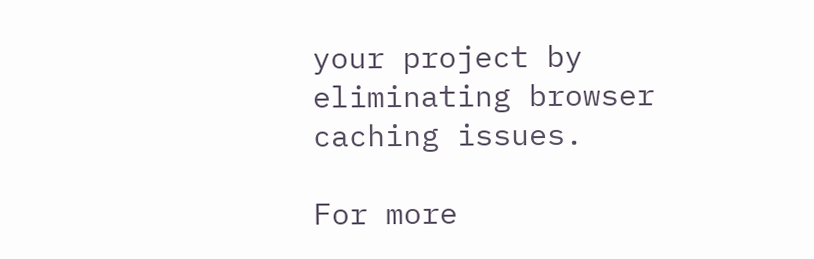your project by eliminating browser caching issues.

For more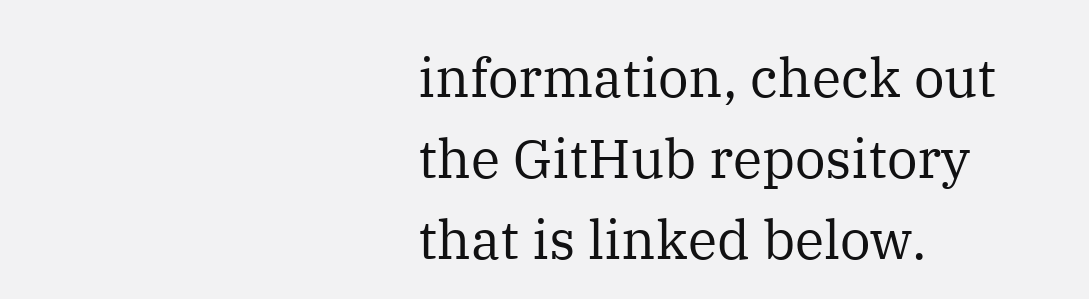information, check out the GitHub repository that is linked below.